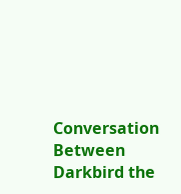Conversation Between Darkbird the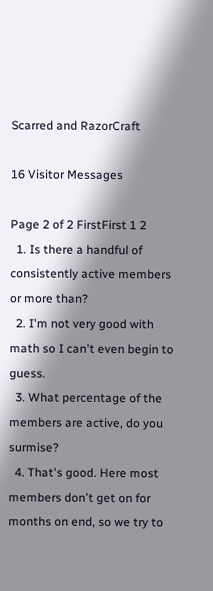Scarred and RazorCraft

16 Visitor Messages

Page 2 of 2 FirstFirst 1 2
  1. Is there a handful of consistently active members or more than?
  2. I'm not very good with math so I can't even begin to guess.
  3. What percentage of the members are active, do you surmise?
  4. That's good. Here most members don't get on for months on end, so we try to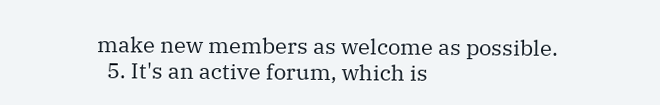make new members as welcome as possible.
  5. It's an active forum, which is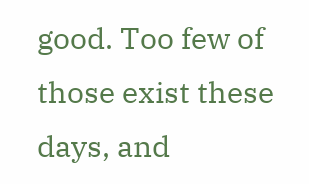good. Too few of those exist these days, and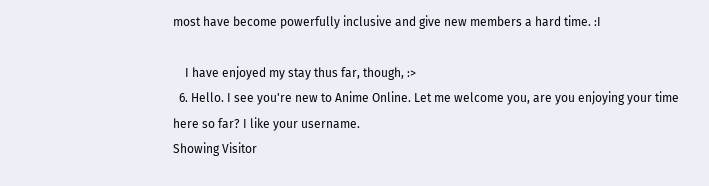most have become powerfully inclusive and give new members a hard time. :I

    I have enjoyed my stay thus far, though, :>
  6. Hello. I see you're new to Anime Online. Let me welcome you, are you enjoying your time here so far? I like your username.
Showing Visitor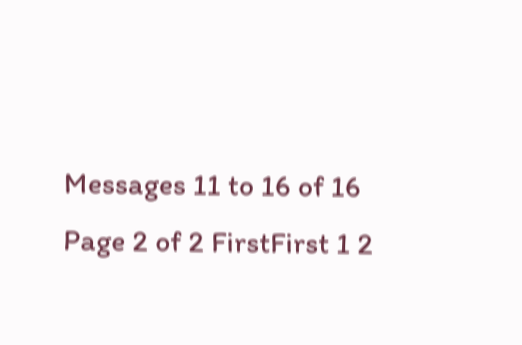Messages 11 to 16 of 16
Page 2 of 2 FirstFirst 1 2